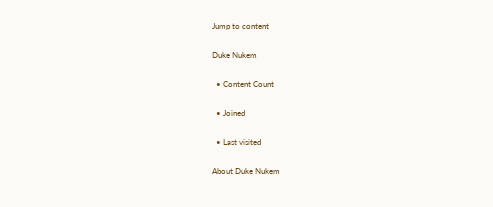Jump to content

Duke Nukem

  • Content Count

  • Joined

  • Last visited

About Duke Nukem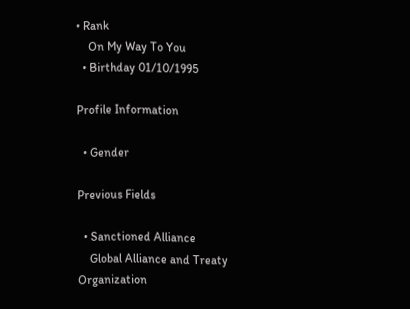• Rank
    On My Way To You
  • Birthday 01/10/1995

Profile Information

  • Gender

Previous Fields

  • Sanctioned Alliance
    Global Alliance and Treaty Organization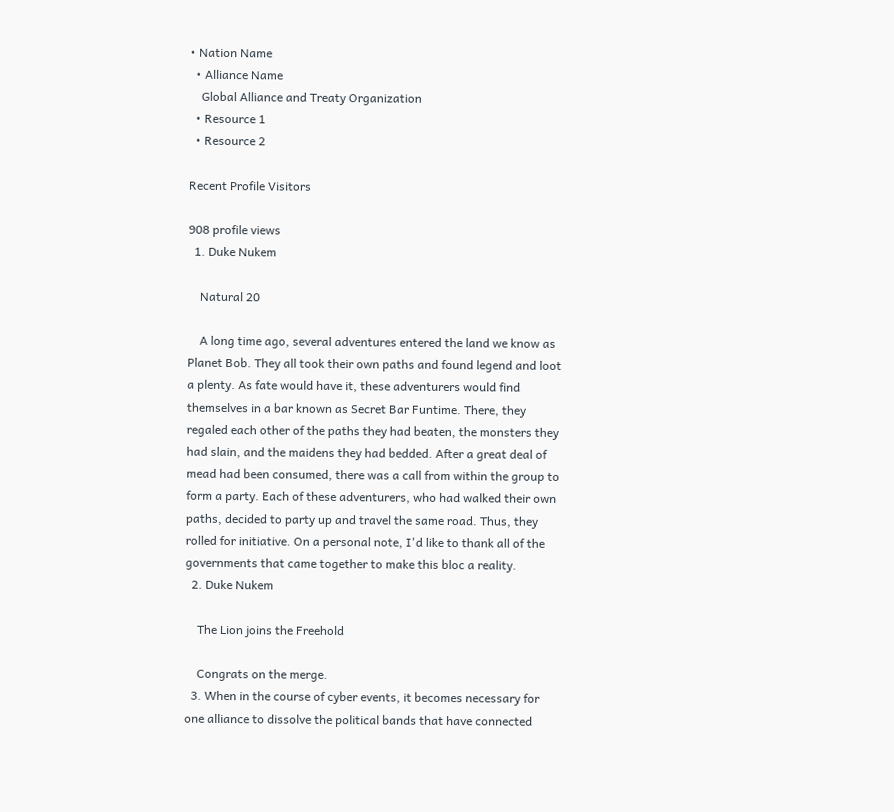• Nation Name
  • Alliance Name
    Global Alliance and Treaty Organization
  • Resource 1
  • Resource 2

Recent Profile Visitors

908 profile views
  1. Duke Nukem

    Natural 20

    A long time ago, several adventures entered the land we know as Planet Bob. They all took their own paths and found legend and loot a plenty. As fate would have it, these adventurers would find themselves in a bar known as Secret Bar Funtime. There, they regaled each other of the paths they had beaten, the monsters they had slain, and the maidens they had bedded. After a great deal of mead had been consumed, there was a call from within the group to form a party. Each of these adventurers, who had walked their own paths, decided to party up and travel the same road. Thus, they rolled for initiative. On a personal note, I'd like to thank all of the governments that came together to make this bloc a reality.
  2. Duke Nukem

    The Lion joins the Freehold

    Congrats on the merge.
  3. When in the course of cyber events, it becomes necessary for one alliance to dissolve the political bands that have connected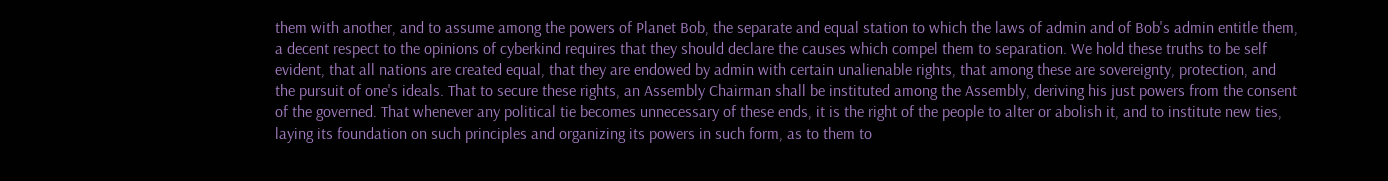them with another, and to assume among the powers of Planet Bob, the separate and equal station to which the laws of admin and of Bob's admin entitle them, a decent respect to the opinions of cyberkind requires that they should declare the causes which compel them to separation. We hold these truths to be self evident, that all nations are created equal, that they are endowed by admin with certain unalienable rights, that among these are sovereignty, protection, and the pursuit of one's ideals. That to secure these rights, an Assembly Chairman shall be instituted among the Assembly, deriving his just powers from the consent of the governed. That whenever any political tie becomes unnecessary of these ends, it is the right of the people to alter or abolish it, and to institute new ties, laying its foundation on such principles and organizing its powers in such form, as to them to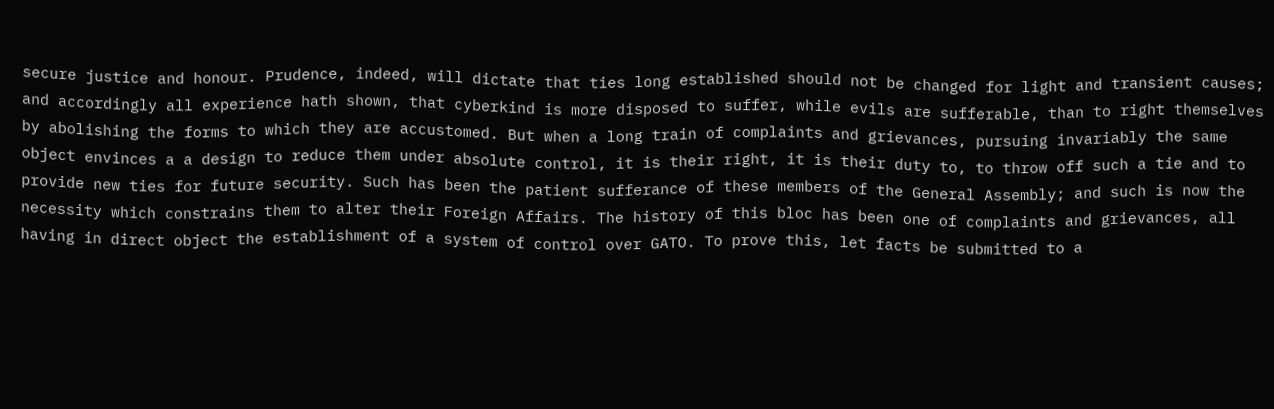secure justice and honour. Prudence, indeed, will dictate that ties long established should not be changed for light and transient causes; and accordingly all experience hath shown, that cyberkind is more disposed to suffer, while evils are sufferable, than to right themselves by abolishing the forms to which they are accustomed. But when a long train of complaints and grievances, pursuing invariably the same object envinces a a design to reduce them under absolute control, it is their right, it is their duty to, to throw off such a tie and to provide new ties for future security. Such has been the patient sufferance of these members of the General Assembly; and such is now the necessity which constrains them to alter their Foreign Affairs. The history of this bloc has been one of complaints and grievances, all having in direct object the establishment of a system of control over GATO. To prove this, let facts be submitted to a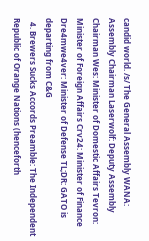candid world. /s/ The General Assembly WANA: Assembly Chairman Laserwolf: Deputy Assembly Chairman Wes: Minister of Domestic Affairs Tevron: Minister of Foreign Affairs Crv24: Minister of Finance Dre4mwe4ver: Minister of Defense TL;DR: GATO is departing from C&G
  4. Brewers Sucks Accords Preamble: The Independent Republic of Orange Nations (henceforth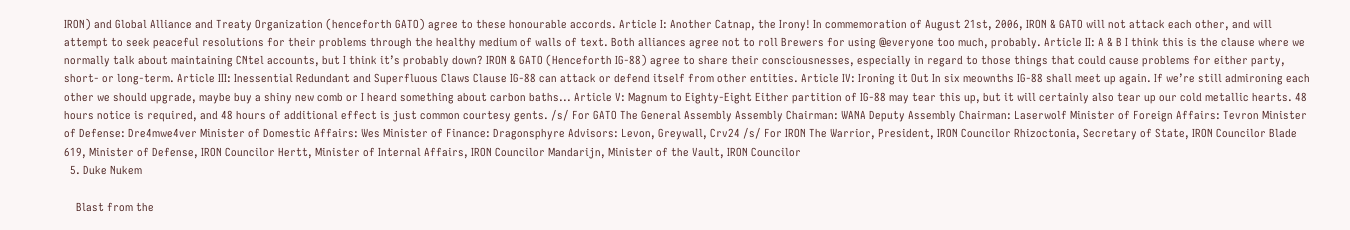IRON) and Global Alliance and Treaty Organization (henceforth GATO) agree to these honourable accords. Article I: Another Catnap, the Irony! In commemoration of August 21st, 2006, IRON & GATO will not attack each other, and will attempt to seek peaceful resolutions for their problems through the healthy medium of walls of text. Both alliances agree not to roll Brewers for using @everyone too much, probably. Article II: A & B I think this is the clause where we normally talk about maintaining CNtel accounts, but I think it’s probably down? IRON & GATO (Henceforth IG-88) agree to share their consciousnesses, especially in regard to those things that could cause problems for either party, short- or long-term. Article III: Inessential Redundant and Superfluous Claws Clause IG-88 can attack or defend itself from other entities. Article IV: Ironing it Out In six meownths IG-88 shall meet up again. If we’re still admironing each other we should upgrade, maybe buy a shiny new comb or I heard something about carbon baths... Article V: Magnum to Eighty-Eight Either partition of IG-88 may tear this up, but it will certainly also tear up our cold metallic hearts. 48 hours notice is required, and 48 hours of additional effect is just common courtesy gents. /s/ For GATO The General Assembly Assembly Chairman: WANA Deputy Assembly Chairman: Laserwolf Minister of Foreign Affairs: Tevron Minister of Defense: Dre4mwe4ver Minister of Domestic Affairs: Wes Minister of Finance: Dragonsphyre Advisors: Levon, Greywall, Crv24 /s/ For IRON The Warrior, President, IRON Councilor Rhizoctonia, Secretary of State, IRON Councilor Blade 619, Minister of Defense, IRON Councilor Hertt, Minister of Internal Affairs, IRON Councilor Mandarijn, Minister of the Vault, IRON Councilor
  5. Duke Nukem

    Blast from the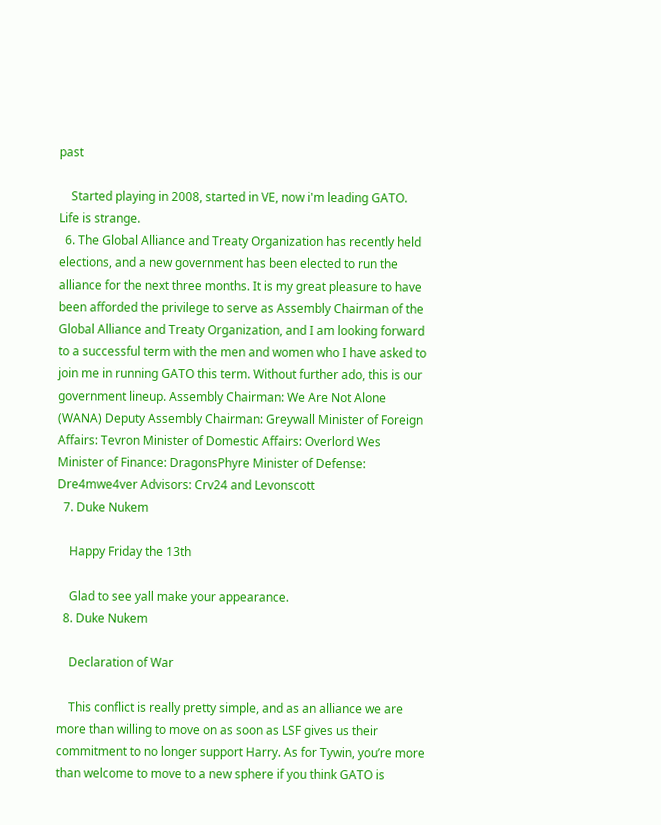past

    Started playing in 2008, started in VE, now i'm leading GATO. Life is strange.
  6. The Global Alliance and Treaty Organization has recently held elections, and a new government has been elected to run the alliance for the next three months. It is my great pleasure to have been afforded the privilege to serve as Assembly Chairman of the Global Alliance and Treaty Organization, and I am looking forward to a successful term with the men and women who I have asked to join me in running GATO this term. Without further ado, this is our government lineup. Assembly Chairman: We Are Not Alone (WANA) Deputy Assembly Chairman: Greywall Minister of Foreign Affairs: Tevron Minister of Domestic Affairs: Overlord Wes Minister of Finance: DragonsPhyre Minister of Defense: Dre4mwe4ver Advisors: Crv24 and Levonscott
  7. Duke Nukem

    Happy Friday the 13th

    Glad to see yall make your appearance.
  8. Duke Nukem

    Declaration of War

    This conflict is really pretty simple, and as an alliance we are more than willing to move on as soon as LSF gives us their commitment to no longer support Harry. As for Tywin, you’re more than welcome to move to a new sphere if you think GATO is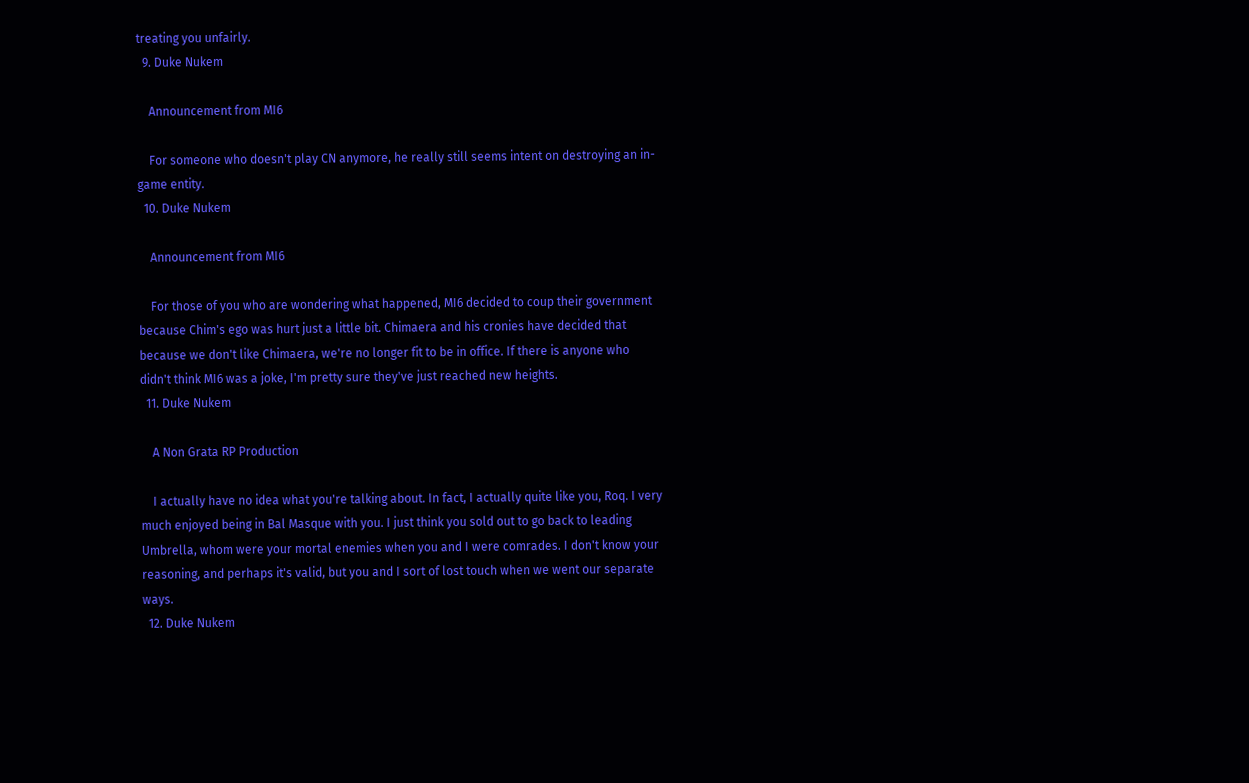treating you unfairly.
  9. Duke Nukem

    Announcement from MI6

    For someone who doesn't play CN anymore, he really still seems intent on destroying an in-game entity.
  10. Duke Nukem

    Announcement from MI6

    For those of you who are wondering what happened, MI6 decided to coup their government because Chim's ego was hurt just a little bit. Chimaera and his cronies have decided that because we don't like Chimaera, we're no longer fit to be in office. If there is anyone who didn't think MI6 was a joke, I'm pretty sure they've just reached new heights.
  11. Duke Nukem

    A Non Grata RP Production

    I actually have no idea what you're talking about. In fact, I actually quite like you, Roq. I very much enjoyed being in Bal Masque with you. I just think you sold out to go back to leading Umbrella, whom were your mortal enemies when you and I were comrades. I don't know your reasoning, and perhaps it's valid, but you and I sort of lost touch when we went our separate ways.
  12. Duke Nukem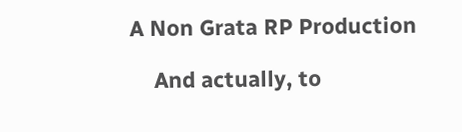A Non Grata RP Production

    And actually, to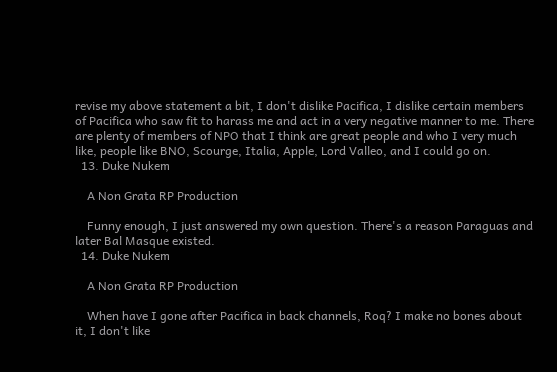revise my above statement a bit, I don't dislike Pacifica, I dislike certain members of Pacifica who saw fit to harass me and act in a very negative manner to me. There are plenty of members of NPO that I think are great people and who I very much like, people like BNO, Scourge, Italia, Apple, Lord Valleo, and I could go on.
  13. Duke Nukem

    A Non Grata RP Production

    Funny enough, I just answered my own question. There's a reason Paraguas and later Bal Masque existed.
  14. Duke Nukem

    A Non Grata RP Production

    When have I gone after Pacifica in back channels, Roq? I make no bones about it, I don't like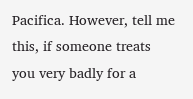Pacifica. However, tell me this, if someone treats you very badly for a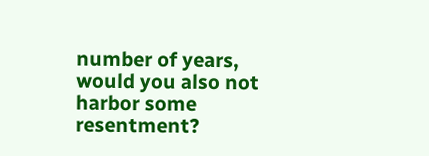number of years, would you also not harbor some resentment?